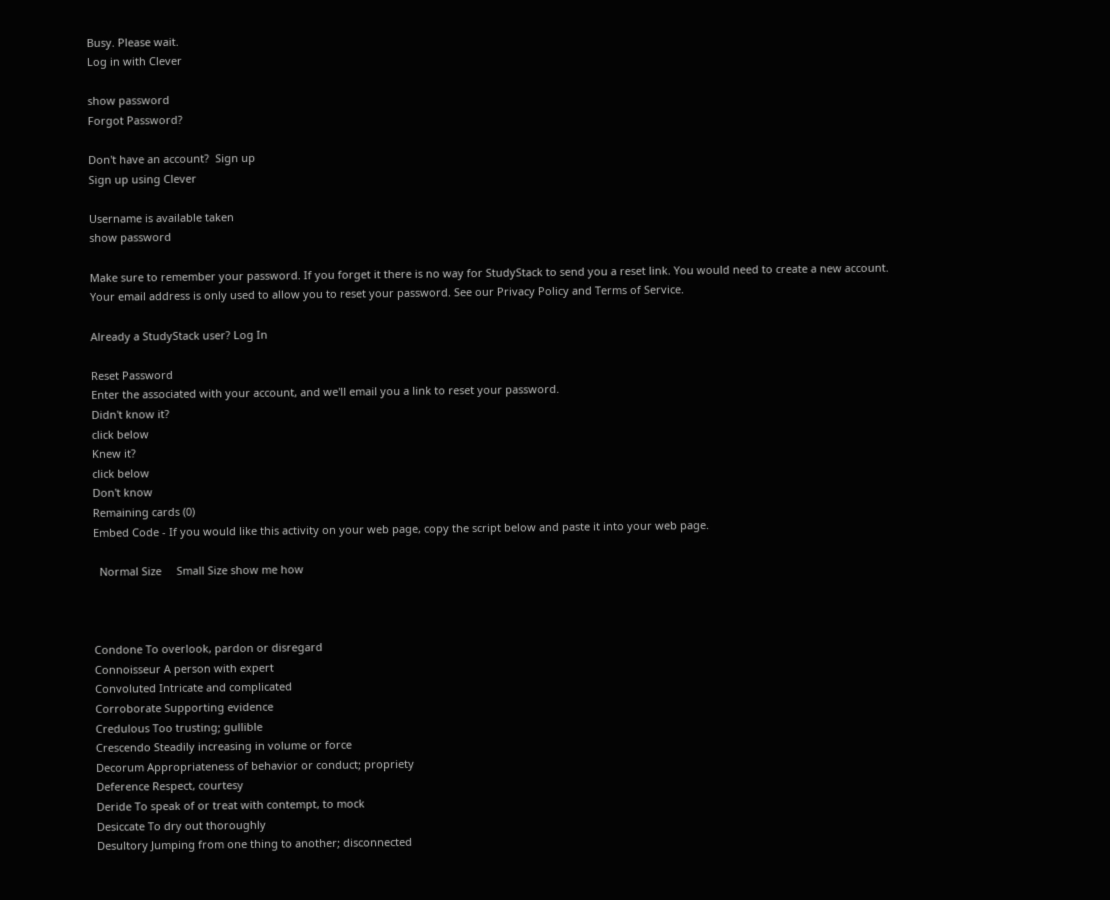Busy. Please wait.
Log in with Clever

show password
Forgot Password?

Don't have an account?  Sign up
Sign up using Clever

Username is available taken
show password

Make sure to remember your password. If you forget it there is no way for StudyStack to send you a reset link. You would need to create a new account.
Your email address is only used to allow you to reset your password. See our Privacy Policy and Terms of Service.

Already a StudyStack user? Log In

Reset Password
Enter the associated with your account, and we'll email you a link to reset your password.
Didn't know it?
click below
Knew it?
click below
Don't know
Remaining cards (0)
Embed Code - If you would like this activity on your web page, copy the script below and paste it into your web page.

  Normal Size     Small Size show me how



Condone To overlook, pardon or disregard
Connoisseur A person with expert
Convoluted Intricate and complicated
Corroborate Supporting evidence
Credulous Too trusting; gullible
Crescendo Steadily increasing in volume or force
Decorum Appropriateness of behavior or conduct; propriety
Deference Respect, courtesy
Deride To speak of or treat with contempt, to mock
Desiccate To dry out thoroughly
Desultory Jumping from one thing to another; disconnected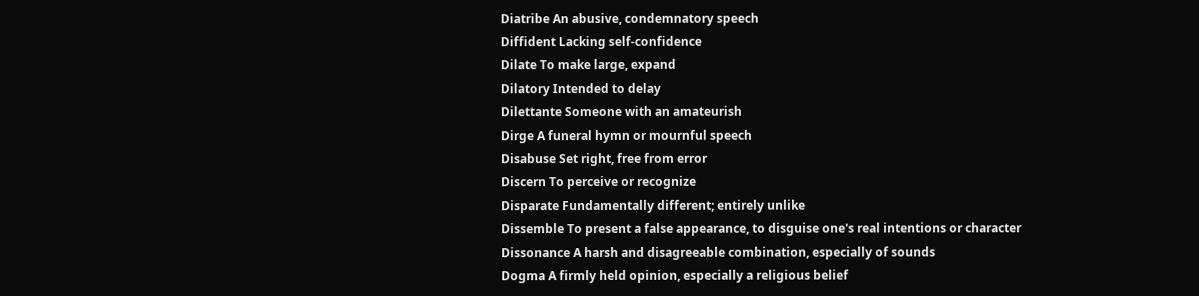Diatribe An abusive, condemnatory speech
Diffident Lacking self-confidence
Dilate To make large, expand
Dilatory Intended to delay
Dilettante Someone with an amateurish
Dirge A funeral hymn or mournful speech
Disabuse Set right, free from error
Discern To perceive or recognize
Disparate Fundamentally different; entirely unlike
Dissemble To present a false appearance, to disguise one's real intentions or character
Dissonance A harsh and disagreeable combination, especially of sounds
Dogma A firmly held opinion, especially a religious belief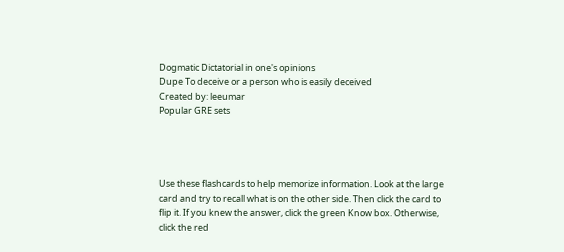Dogmatic Dictatorial in one's opinions
Dupe To deceive or a person who is easily deceived
Created by: leeumar
Popular GRE sets




Use these flashcards to help memorize information. Look at the large card and try to recall what is on the other side. Then click the card to flip it. If you knew the answer, click the green Know box. Otherwise, click the red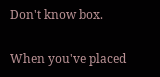Don't know box.

When you've placed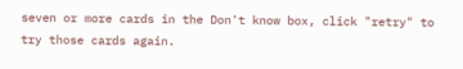seven or more cards in the Don't know box, click "retry" to try those cards again.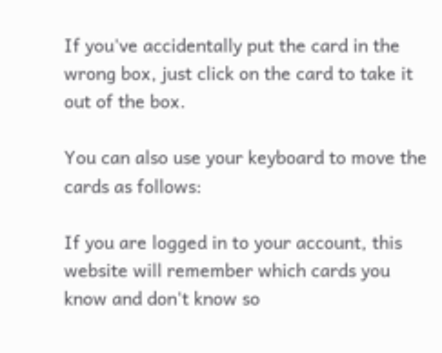If you've accidentally put the card in the wrong box, just click on the card to take it out of the box.

You can also use your keyboard to move the cards as follows:

If you are logged in to your account, this website will remember which cards you know and don't know so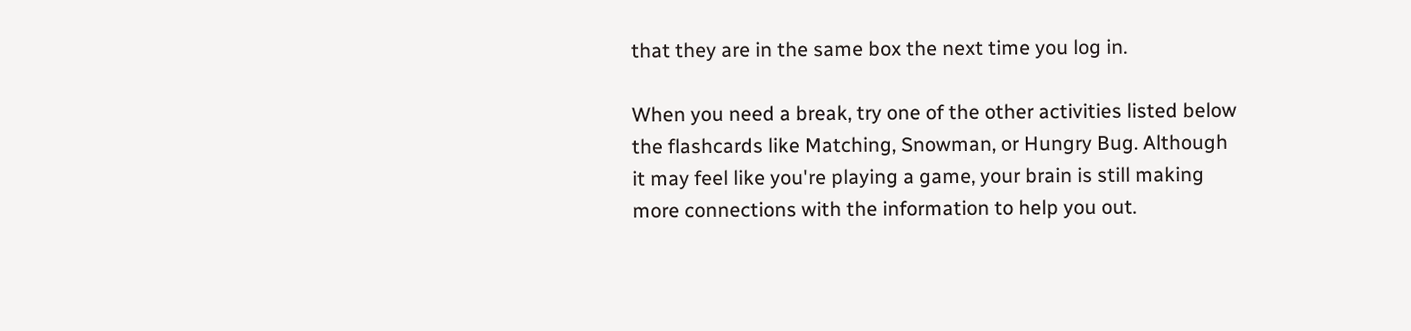that they are in the same box the next time you log in.

When you need a break, try one of the other activities listed below the flashcards like Matching, Snowman, or Hungry Bug. Although it may feel like you're playing a game, your brain is still making more connections with the information to help you out.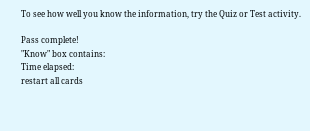To see how well you know the information, try the Quiz or Test activity.

Pass complete!
"Know" box contains:
Time elapsed:
restart all cards